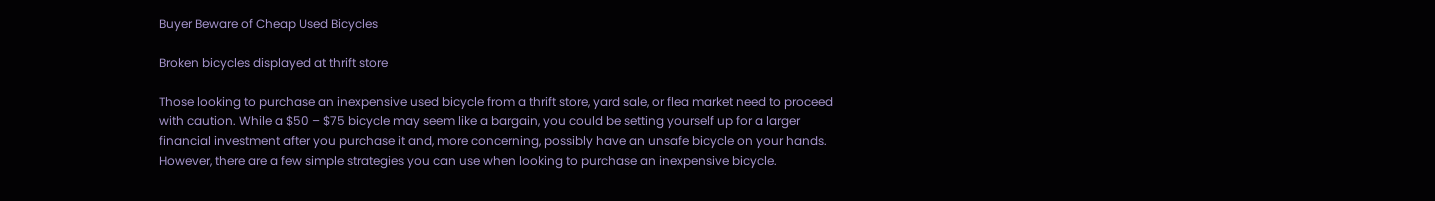Buyer Beware of Cheap Used Bicycles

Broken bicycles displayed at thrift store

Those looking to purchase an inexpensive used bicycle from a thrift store, yard sale, or flea market need to proceed with caution. While a $50 – $75 bicycle may seem like a bargain, you could be setting yourself up for a larger financial investment after you purchase it and, more concerning, possibly have an unsafe bicycle on your hands. However, there are a few simple strategies you can use when looking to purchase an inexpensive bicycle.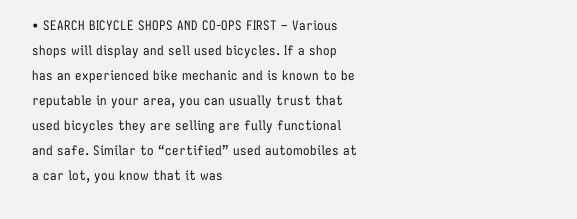• SEARCH BICYCLE SHOPS AND CO-OPS FIRST – Various shops will display and sell used bicycles. If a shop has an experienced bike mechanic and is known to be reputable in your area, you can usually trust that used bicycles they are selling are fully functional and safe. Similar to “certified” used automobiles at a car lot, you know that it was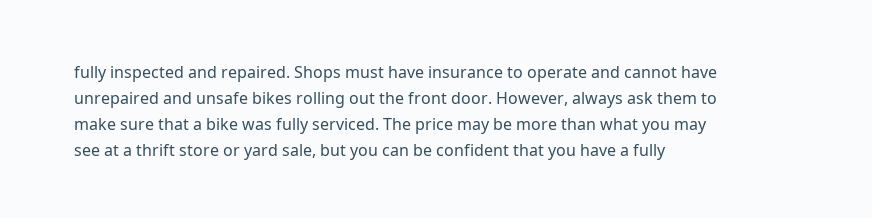fully inspected and repaired. Shops must have insurance to operate and cannot have unrepaired and unsafe bikes rolling out the front door. However, always ask them to make sure that a bike was fully serviced. The price may be more than what you may see at a thrift store or yard sale, but you can be confident that you have a fully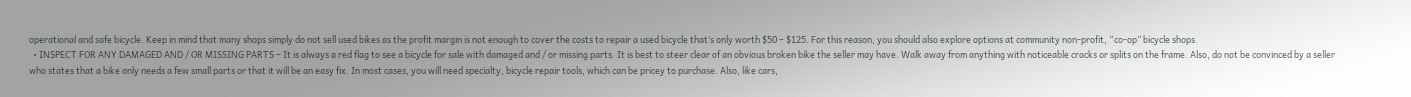operational and safe bicycle. Keep in mind that many shops simply do not sell used bikes as the profit margin is not enough to cover the costs to repair a used bicycle that’s only worth $50 – $125. For this reason, you should also explore options at community non-profit, “co-op” bicycle shops.
  • INSPECT FOR ANY DAMAGED AND / OR MISSING PARTS – It is always a red flag to see a bicycle for sale with damaged and / or missing parts. It is best to steer clear of an obvious broken bike the seller may have. Walk away from anything with noticeable cracks or splits on the frame. Also, do not be convinced by a seller who states that a bike only needs a few small parts or that it will be an easy fix. In most cases, you will need specialty, bicycle repair tools, which can be pricey to purchase. Also, like cars,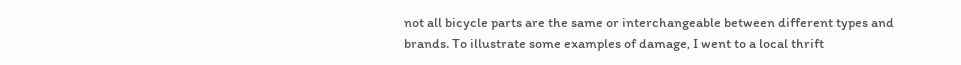not all bicycle parts are the same or interchangeable between different types and brands. To illustrate some examples of damage, I went to a local thrift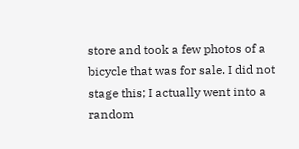store and took a few photos of a bicycle that was for sale. I did not stage this; I actually went into a random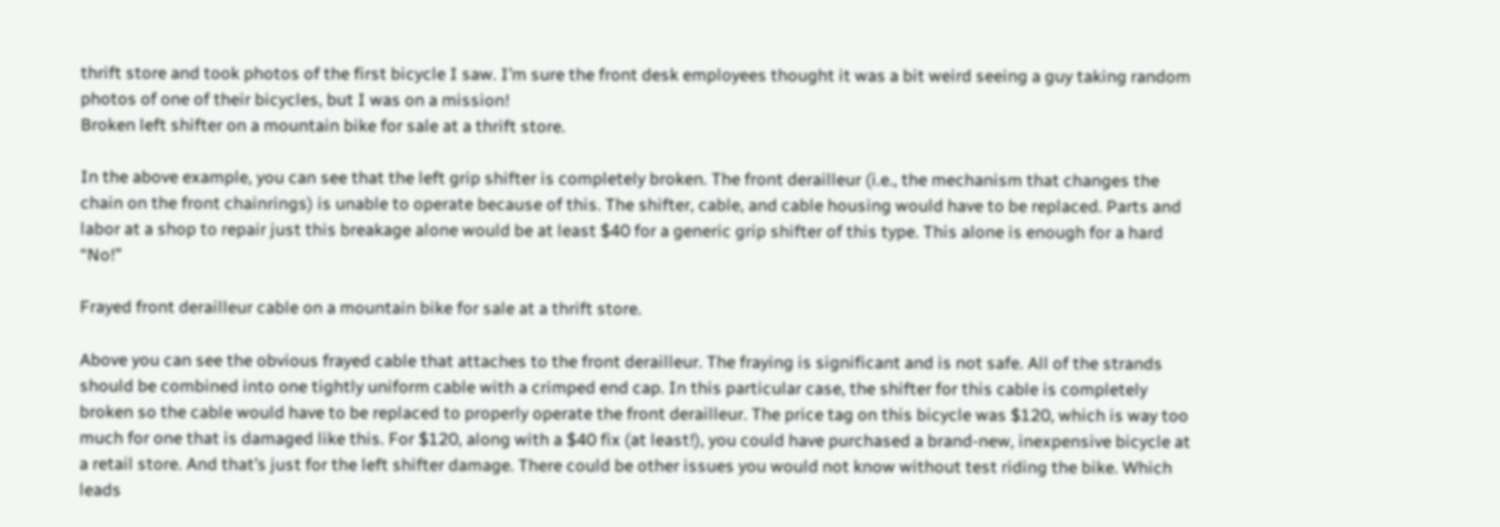thrift store and took photos of the first bicycle I saw. I’m sure the front desk employees thought it was a bit weird seeing a guy taking random photos of one of their bicycles, but I was on a mission!
Broken left shifter on a mountain bike for sale at a thrift store.

In the above example, you can see that the left grip shifter is completely broken. The front derailleur (i.e., the mechanism that changes the chain on the front chainrings) is unable to operate because of this. The shifter, cable, and cable housing would have to be replaced. Parts and labor at a shop to repair just this breakage alone would be at least $40 for a generic grip shifter of this type. This alone is enough for a hard “No!”

Frayed front derailleur cable on a mountain bike for sale at a thrift store.

Above you can see the obvious frayed cable that attaches to the front derailleur. The fraying is significant and is not safe. All of the strands should be combined into one tightly uniform cable with a crimped end cap. In this particular case, the shifter for this cable is completely broken so the cable would have to be replaced to properly operate the front derailleur. The price tag on this bicycle was $120, which is way too much for one that is damaged like this. For $120, along with a $40 fix (at least!), you could have purchased a brand-new, inexpensive bicycle at a retail store. And that’s just for the left shifter damage. There could be other issues you would not know without test riding the bike. Which leads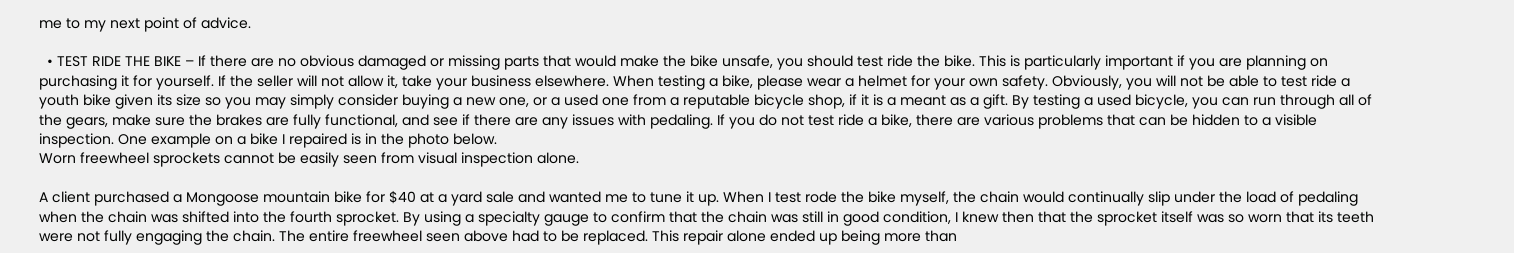me to my next point of advice.

  • TEST RIDE THE BIKE – If there are no obvious damaged or missing parts that would make the bike unsafe, you should test ride the bike. This is particularly important if you are planning on purchasing it for yourself. If the seller will not allow it, take your business elsewhere. When testing a bike, please wear a helmet for your own safety. Obviously, you will not be able to test ride a youth bike given its size so you may simply consider buying a new one, or a used one from a reputable bicycle shop, if it is a meant as a gift. By testing a used bicycle, you can run through all of the gears, make sure the brakes are fully functional, and see if there are any issues with pedaling. If you do not test ride a bike, there are various problems that can be hidden to a visible inspection. One example on a bike I repaired is in the photo below.
Worn freewheel sprockets cannot be easily seen from visual inspection alone.

A client purchased a Mongoose mountain bike for $40 at a yard sale and wanted me to tune it up. When I test rode the bike myself, the chain would continually slip under the load of pedaling when the chain was shifted into the fourth sprocket. By using a specialty gauge to confirm that the chain was still in good condition, I knew then that the sprocket itself was so worn that its teeth were not fully engaging the chain. The entire freewheel seen above had to be replaced. This repair alone ended up being more than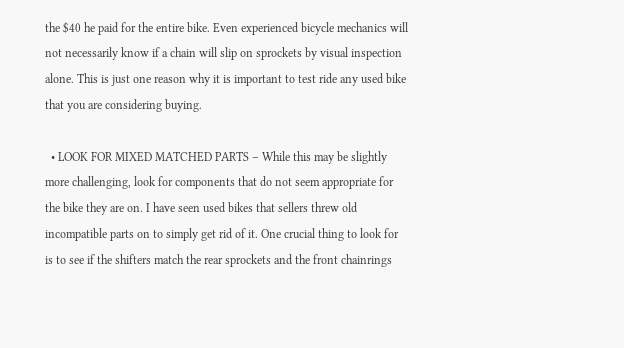the $40 he paid for the entire bike. Even experienced bicycle mechanics will not necessarily know if a chain will slip on sprockets by visual inspection alone. This is just one reason why it is important to test ride any used bike that you are considering buying.

  • LOOK FOR MIXED MATCHED PARTS – While this may be slightly more challenging, look for components that do not seem appropriate for the bike they are on. I have seen used bikes that sellers threw old incompatible parts on to simply get rid of it. One crucial thing to look for is to see if the shifters match the rear sprockets and the front chainrings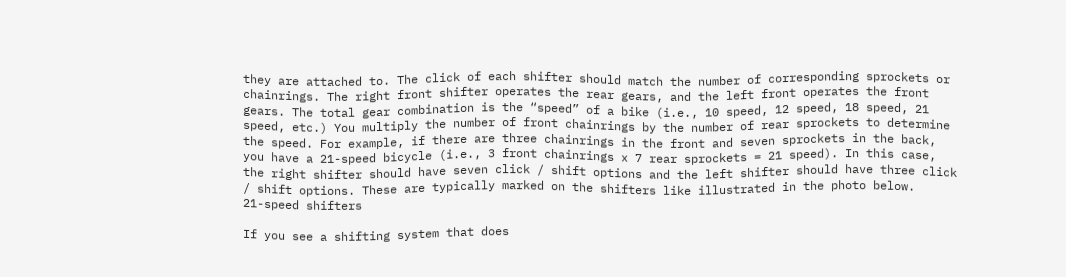they are attached to. The click of each shifter should match the number of corresponding sprockets or chainrings. The right front shifter operates the rear gears, and the left front operates the front gears. The total gear combination is the “speed” of a bike (i.e., 10 speed, 12 speed, 18 speed, 21 speed, etc.) You multiply the number of front chainrings by the number of rear sprockets to determine the speed. For example, if there are three chainrings in the front and seven sprockets in the back, you have a 21-speed bicycle (i.e., 3 front chainrings x 7 rear sprockets = 21 speed). In this case, the right shifter should have seven click / shift options and the left shifter should have three click / shift options. These are typically marked on the shifters like illustrated in the photo below.
21-speed shifters

If you see a shifting system that does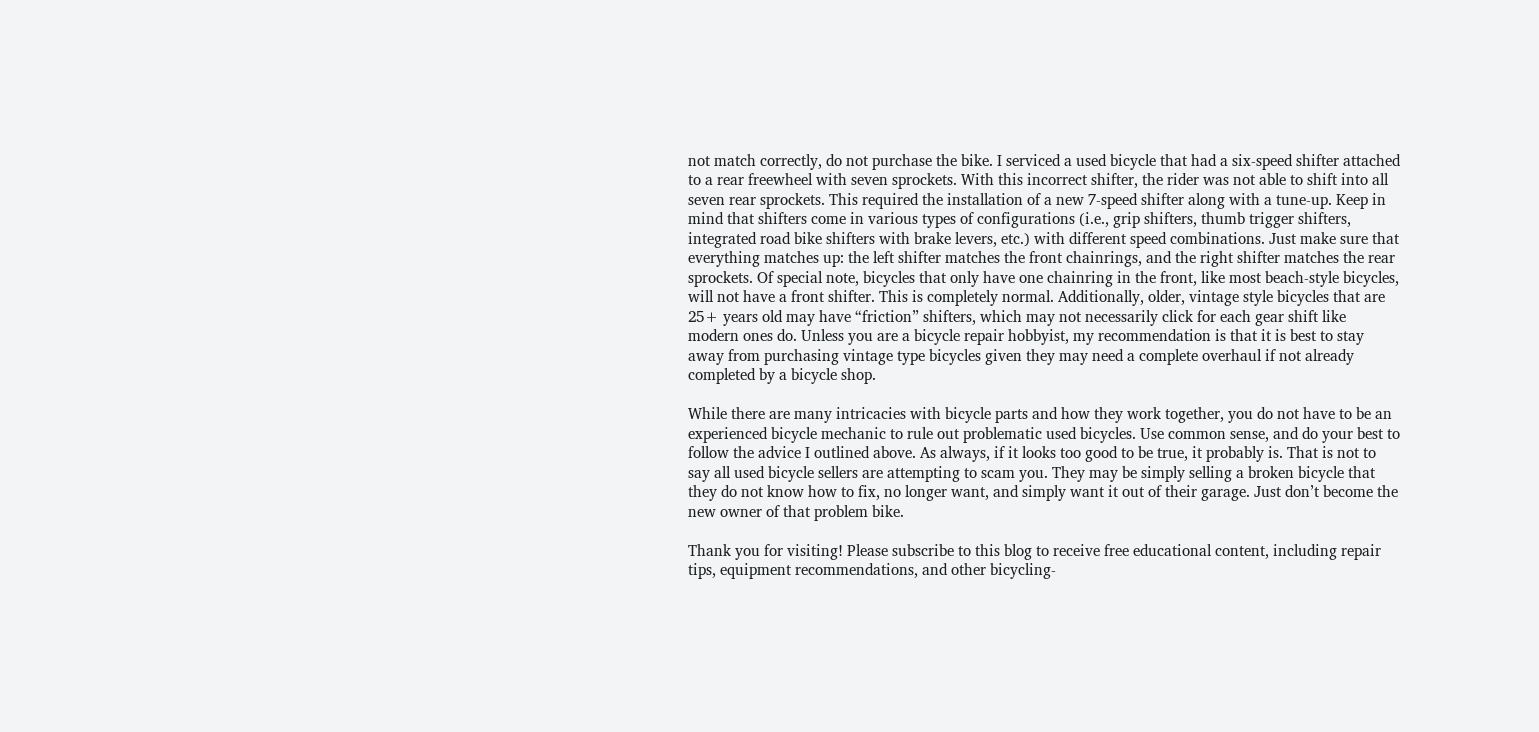not match correctly, do not purchase the bike. I serviced a used bicycle that had a six-speed shifter attached to a rear freewheel with seven sprockets. With this incorrect shifter, the rider was not able to shift into all seven rear sprockets. This required the installation of a new 7-speed shifter along with a tune-up. Keep in mind that shifters come in various types of configurations (i.e., grip shifters, thumb trigger shifters, integrated road bike shifters with brake levers, etc.) with different speed combinations. Just make sure that everything matches up: the left shifter matches the front chainrings, and the right shifter matches the rear sprockets. Of special note, bicycles that only have one chainring in the front, like most beach-style bicycles, will not have a front shifter. This is completely normal. Additionally, older, vintage style bicycles that are 25+ years old may have “friction” shifters, which may not necessarily click for each gear shift like modern ones do. Unless you are a bicycle repair hobbyist, my recommendation is that it is best to stay away from purchasing vintage type bicycles given they may need a complete overhaul if not already completed by a bicycle shop.

While there are many intricacies with bicycle parts and how they work together, you do not have to be an experienced bicycle mechanic to rule out problematic used bicycles. Use common sense, and do your best to follow the advice I outlined above. As always, if it looks too good to be true, it probably is. That is not to say all used bicycle sellers are attempting to scam you. They may be simply selling a broken bicycle that they do not know how to fix, no longer want, and simply want it out of their garage. Just don’t become the new owner of that problem bike.

Thank you for visiting! Please subscribe to this blog to receive free educational content, including repair tips, equipment recommendations, and other bicycling-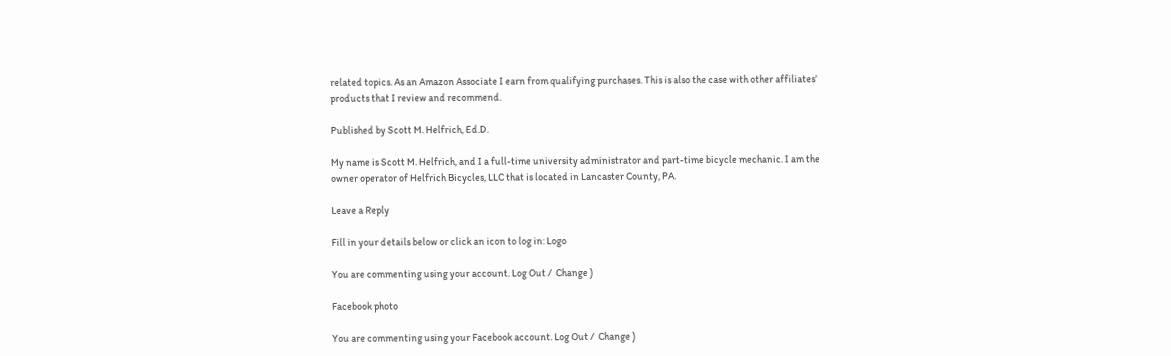related topics. As an Amazon Associate I earn from qualifying purchases. This is also the case with other affiliates’ products that I review and recommend.

Published by Scott M. Helfrich, Ed.D.

My name is Scott M. Helfrich, and I a full-time university administrator and part-time bicycle mechanic. I am the owner operator of Helfrich Bicycles, LLC that is located in Lancaster County, PA.

Leave a Reply

Fill in your details below or click an icon to log in: Logo

You are commenting using your account. Log Out /  Change )

Facebook photo

You are commenting using your Facebook account. Log Out /  Change )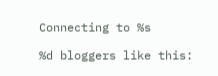Connecting to %s

%d bloggers like this: